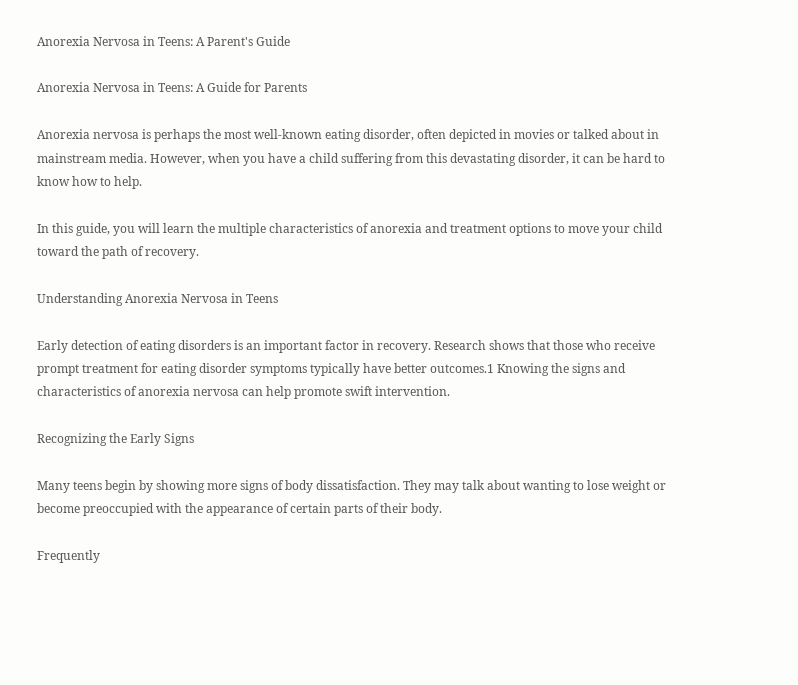Anorexia Nervosa in Teens: A Parent's Guide

Anorexia Nervosa in Teens: A Guide for Parents

Anorexia nervosa is perhaps the most well-known eating disorder, often depicted in movies or talked about in mainstream media. However, when you have a child suffering from this devastating disorder, it can be hard to know how to help.

In this guide, you will learn the multiple characteristics of anorexia and treatment options to move your child toward the path of recovery.

Understanding Anorexia Nervosa in Teens

Early detection of eating disorders is an important factor in recovery. Research shows that those who receive prompt treatment for eating disorder symptoms typically have better outcomes.1 Knowing the signs and characteristics of anorexia nervosa can help promote swift intervention.

Recognizing the Early Signs

Many teens begin by showing more signs of body dissatisfaction. They may talk about wanting to lose weight or become preoccupied with the appearance of certain parts of their body.

Frequently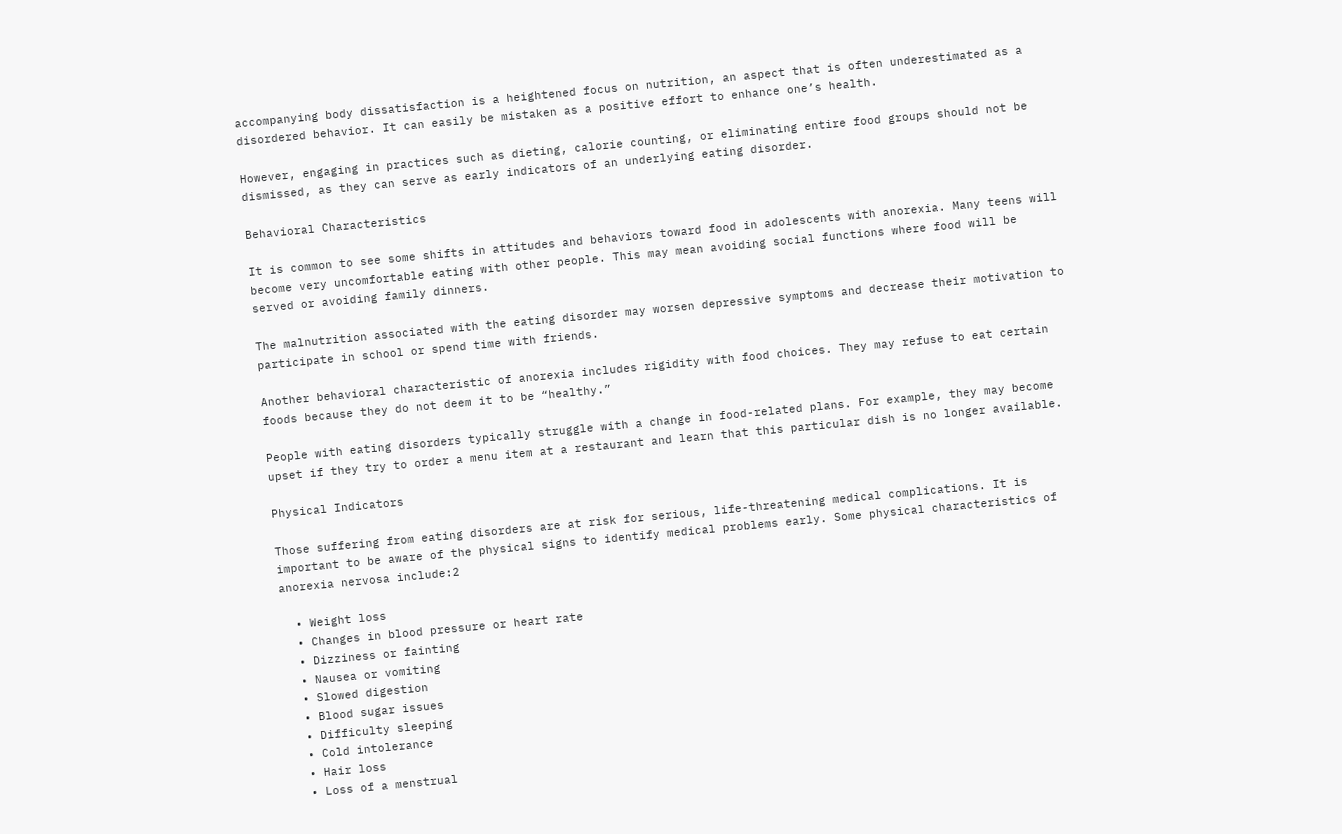accompanying body dissatisfaction is a heightened focus on nutrition, an aspect that is often underestimated as a disordered behavior. It can easily be mistaken as a positive effort to enhance one’s health.

However, engaging in practices such as dieting, calorie counting, or eliminating entire food groups should not be dismissed, as they can serve as early indicators of an underlying eating disorder.

Behavioral Characteristics

It is common to see some shifts in attitudes and behaviors toward food in adolescents with anorexia. Many teens will become very uncomfortable eating with other people. This may mean avoiding social functions where food will be served or avoiding family dinners.

The malnutrition associated with the eating disorder may worsen depressive symptoms and decrease their motivation to participate in school or spend time with friends.

Another behavioral characteristic of anorexia includes rigidity with food choices. They may refuse to eat certain foods because they do not deem it to be “healthy.”

People with eating disorders typically struggle with a change in food-related plans. For example, they may become upset if they try to order a menu item at a restaurant and learn that this particular dish is no longer available.

Physical Indicators

Those suffering from eating disorders are at risk for serious, life-threatening medical complications. It is important to be aware of the physical signs to identify medical problems early. Some physical characteristics of anorexia nervosa include:2

  • Weight loss
  • Changes in blood pressure or heart rate
  • Dizziness or fainting
  • Nausea or vomiting
  • Slowed digestion
  • Blood sugar issues
  • Difficulty sleeping
  • Cold intolerance
  • Hair loss
  • Loss of a menstrual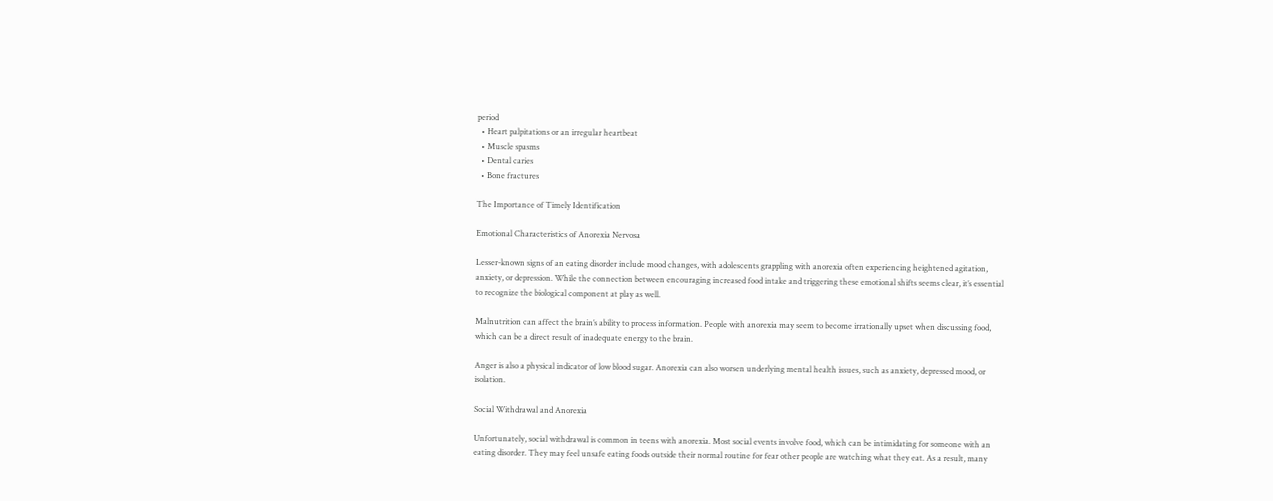period
  • Heart palpitations or an irregular heartbeat
  • Muscle spasms
  • Dental caries
  • Bone fractures

The Importance of Timely Identification

Emotional Characteristics of Anorexia Nervosa

Lesser-known signs of an eating disorder include mood changes, with adolescents grappling with anorexia often experiencing heightened agitation, anxiety, or depression. While the connection between encouraging increased food intake and triggering these emotional shifts seems clear, it’s essential to recognize the biological component at play as well.

Malnutrition can affect the brain’s ability to process information. People with anorexia may seem to become irrationally upset when discussing food, which can be a direct result of inadequate energy to the brain.

Anger is also a physical indicator of low blood sugar. Anorexia can also worsen underlying mental health issues, such as anxiety, depressed mood, or isolation.

Social Withdrawal and Anorexia

Unfortunately, social withdrawal is common in teens with anorexia. Most social events involve food, which can be intimidating for someone with an eating disorder. They may feel unsafe eating foods outside their normal routine for fear other people are watching what they eat. As a result, many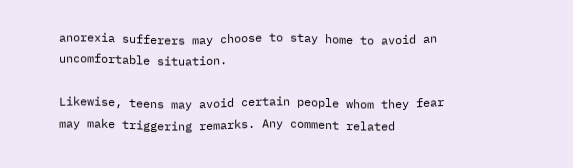anorexia sufferers may choose to stay home to avoid an uncomfortable situation.

Likewise, teens may avoid certain people whom they fear may make triggering remarks. Any comment related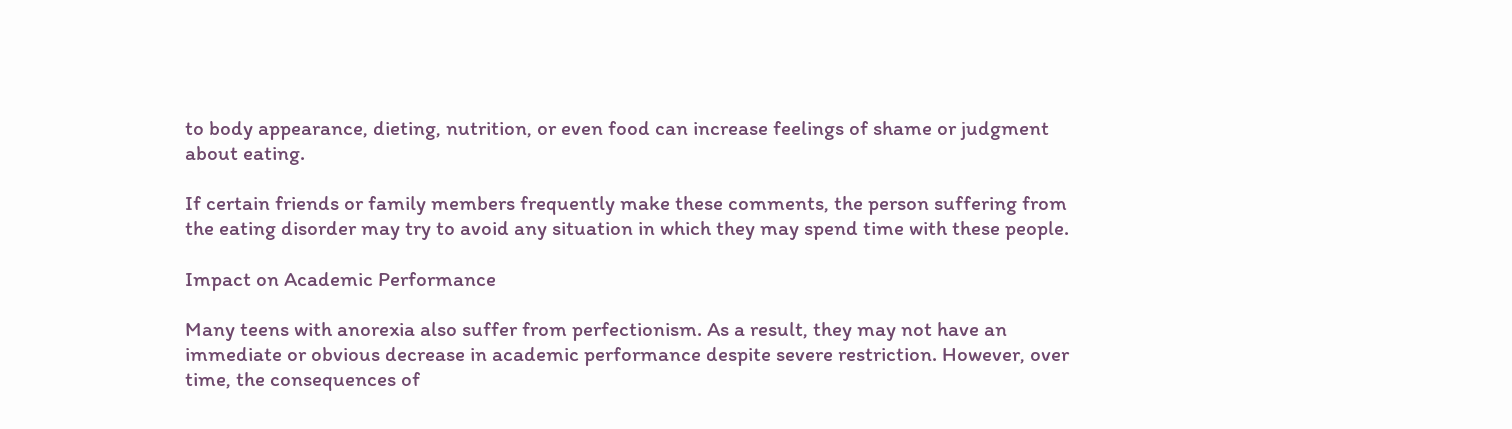to body appearance, dieting, nutrition, or even food can increase feelings of shame or judgment about eating.

If certain friends or family members frequently make these comments, the person suffering from the eating disorder may try to avoid any situation in which they may spend time with these people.

Impact on Academic Performance

Many teens with anorexia also suffer from perfectionism. As a result, they may not have an immediate or obvious decrease in academic performance despite severe restriction. However, over time, the consequences of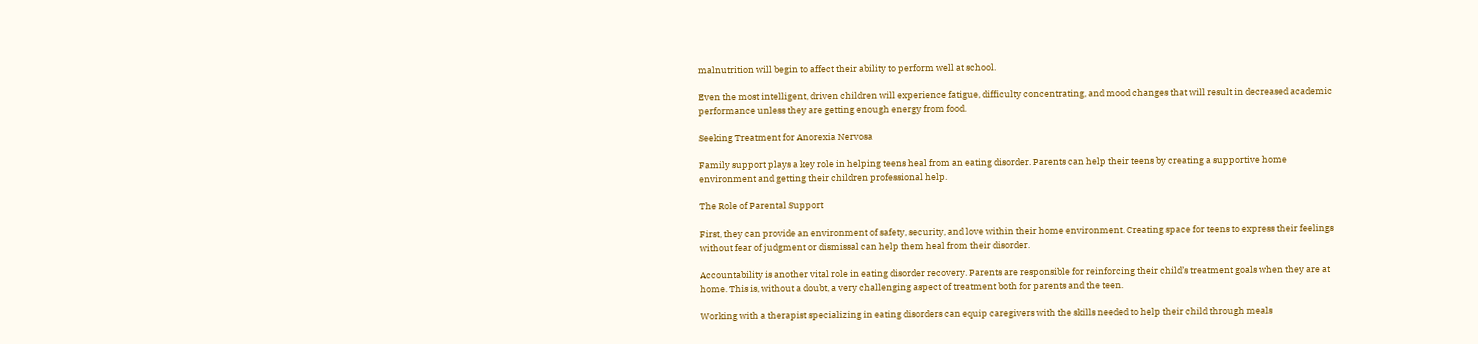malnutrition will begin to affect their ability to perform well at school.

Even the most intelligent, driven children will experience fatigue, difficulty concentrating, and mood changes that will result in decreased academic performance unless they are getting enough energy from food.

Seeking Treatment for Anorexia Nervosa

Family support plays a key role in helping teens heal from an eating disorder. Parents can help their teens by creating a supportive home environment and getting their children professional help.

The Role of Parental Support

First, they can provide an environment of safety, security, and love within their home environment. Creating space for teens to express their feelings without fear of judgment or dismissal can help them heal from their disorder.

Accountability is another vital role in eating disorder recovery. Parents are responsible for reinforcing their child’s treatment goals when they are at home. This is, without a doubt, a very challenging aspect of treatment both for parents and the teen.

Working with a therapist specializing in eating disorders can equip caregivers with the skills needed to help their child through meals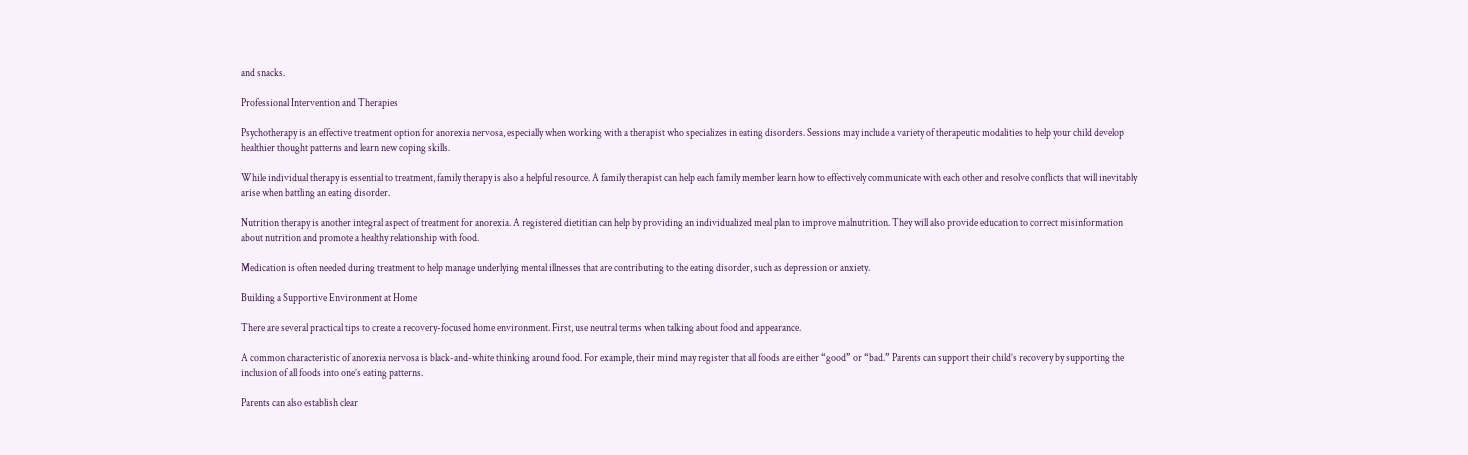and snacks.

Professional Intervention and Therapies

Psychotherapy is an effective treatment option for anorexia nervosa, especially when working with a therapist who specializes in eating disorders. Sessions may include a variety of therapeutic modalities to help your child develop healthier thought patterns and learn new coping skills.

While individual therapy is essential to treatment, family therapy is also a helpful resource. A family therapist can help each family member learn how to effectively communicate with each other and resolve conflicts that will inevitably arise when battling an eating disorder.

Nutrition therapy is another integral aspect of treatment for anorexia. A registered dietitian can help by providing an individualized meal plan to improve malnutrition. They will also provide education to correct misinformation about nutrition and promote a healthy relationship with food.

Medication is often needed during treatment to help manage underlying mental illnesses that are contributing to the eating disorder, such as depression or anxiety.

Building a Supportive Environment at Home

There are several practical tips to create a recovery-focused home environment. First, use neutral terms when talking about food and appearance.

A common characteristic of anorexia nervosa is black-and-white thinking around food. For example, their mind may register that all foods are either “good” or “bad.” Parents can support their child’s recovery by supporting the inclusion of all foods into one’s eating patterns.

Parents can also establish clear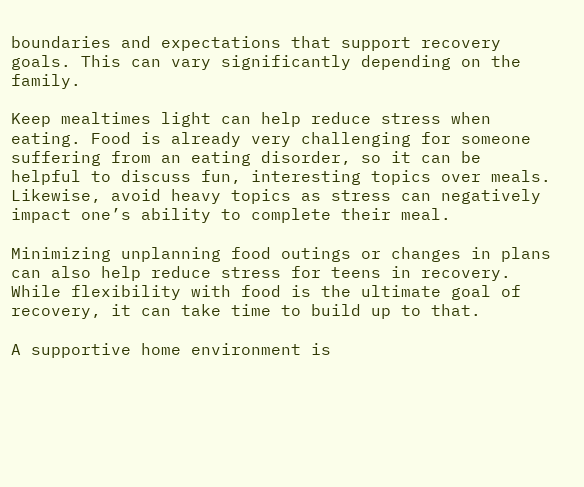boundaries and expectations that support recovery goals. This can vary significantly depending on the family.

Keep mealtimes light can help reduce stress when eating. Food is already very challenging for someone suffering from an eating disorder, so it can be helpful to discuss fun, interesting topics over meals. Likewise, avoid heavy topics as stress can negatively impact one’s ability to complete their meal.

Minimizing unplanning food outings or changes in plans can also help reduce stress for teens in recovery. While flexibility with food is the ultimate goal of recovery, it can take time to build up to that.

A supportive home environment is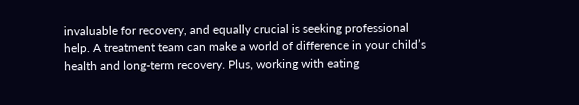invaluable for recovery, and equally crucial is seeking professional help. A treatment team can make a world of difference in your child’s health and long-term recovery. Plus, working with eating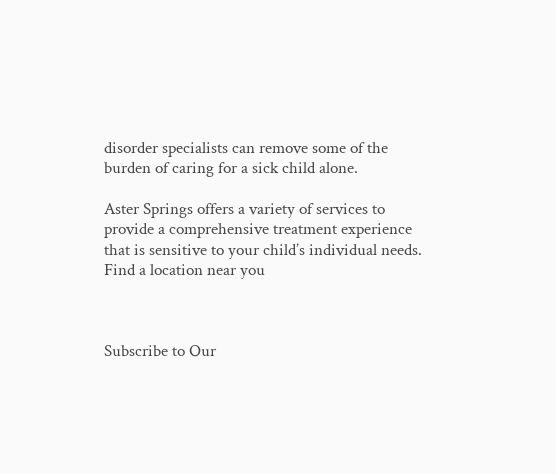disorder specialists can remove some of the burden of caring for a sick child alone.

Aster Springs offers a variety of services to provide a comprehensive treatment experience that is sensitive to your child’s individual needs. Find a location near you



Subscribe to Our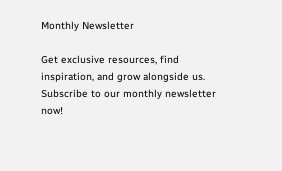Monthly Newsletter

Get exclusive resources, find inspiration, and grow alongside us. Subscribe to our monthly newsletter now!